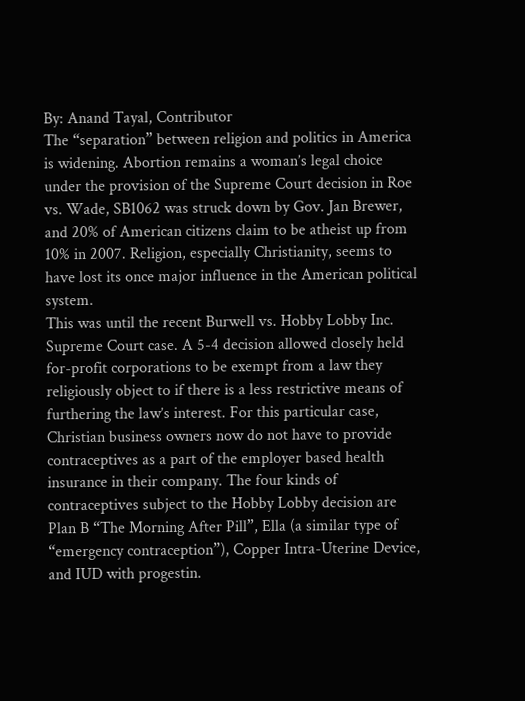By: Anand Tayal, Contributor
The “separation” between religion and politics in America is widening. Abortion remains a woman’s legal choice under the provision of the Supreme Court decision in Roe vs. Wade, SB1062 was struck down by Gov. Jan Brewer, and 20% of American citizens claim to be atheist up from 10% in 2007. Religion, especially Christianity, seems to have lost its once major influence in the American political system.
This was until the recent Burwell vs. Hobby Lobby Inc. Supreme Court case. A 5-4 decision allowed closely held for-profit corporations to be exempt from a law they religiously object to if there is a less restrictive means of furthering the law’s interest. For this particular case, Christian business owners now do not have to provide contraceptives as a part of the employer based health insurance in their company. The four kinds of contraceptives subject to the Hobby Lobby decision are Plan B “The Morning After Pill”, Ella (a similar type of “emergency contraception”), Copper Intra-Uterine Device, and IUD with progestin.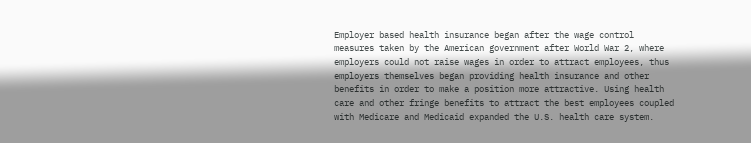Employer based health insurance began after the wage control measures taken by the American government after World War 2, where employers could not raise wages in order to attract employees, thus employers themselves began providing health insurance and other benefits in order to make a position more attractive. Using health care and other fringe benefits to attract the best employees coupled with Medicare and Medicaid expanded the U.S. health care system.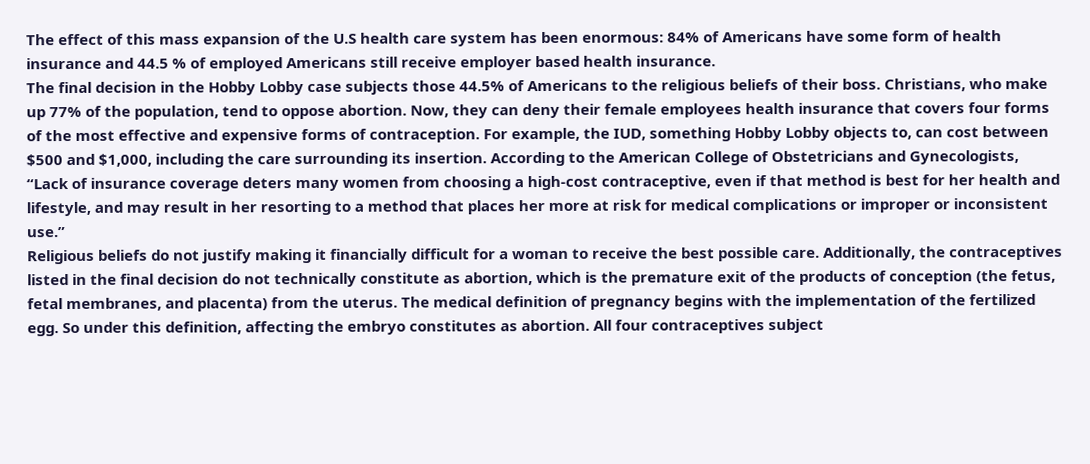The effect of this mass expansion of the U.S health care system has been enormous: 84% of Americans have some form of health insurance and 44.5 % of employed Americans still receive employer based health insurance.
The final decision in the Hobby Lobby case subjects those 44.5% of Americans to the religious beliefs of their boss. Christians, who make up 77% of the population, tend to oppose abortion. Now, they can deny their female employees health insurance that covers four forms of the most effective and expensive forms of contraception. For example, the IUD, something Hobby Lobby objects to, can cost between $500 and $1,000, including the care surrounding its insertion. According to the American College of Obstetricians and Gynecologists, “Lack of insurance coverage deters many women from choosing a high-cost contraceptive, even if that method is best for her health and lifestyle, and may result in her resorting to a method that places her more at risk for medical complications or improper or inconsistent use.”
Religious beliefs do not justify making it financially difficult for a woman to receive the best possible care. Additionally, the contraceptives listed in the final decision do not technically constitute as abortion, which is the premature exit of the products of conception (the fetus, fetal membranes, and placenta) from the uterus. The medical definition of pregnancy begins with the implementation of the fertilized egg. So under this definition, affecting the embryo constitutes as abortion. All four contraceptives subject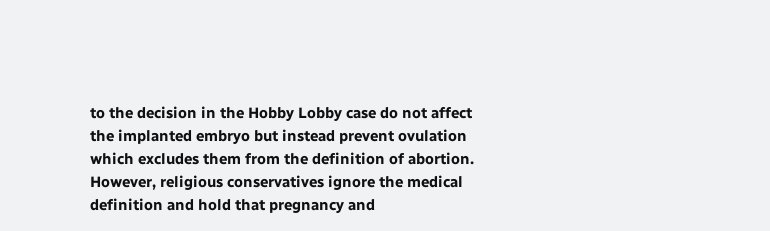to the decision in the Hobby Lobby case do not affect the implanted embryo but instead prevent ovulation which excludes them from the definition of abortion. However, religious conservatives ignore the medical definition and hold that pregnancy and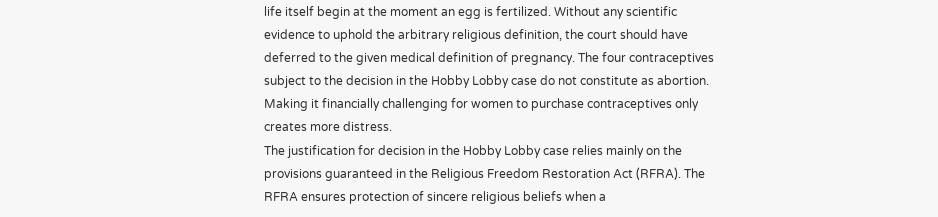life itself begin at the moment an egg is fertilized. Without any scientific evidence to uphold the arbitrary religious definition, the court should have deferred to the given medical definition of pregnancy. The four contraceptives subject to the decision in the Hobby Lobby case do not constitute as abortion. Making it financially challenging for women to purchase contraceptives only creates more distress.
The justification for decision in the Hobby Lobby case relies mainly on the provisions guaranteed in the Religious Freedom Restoration Act (RFRA). The RFRA ensures protection of sincere religious beliefs when a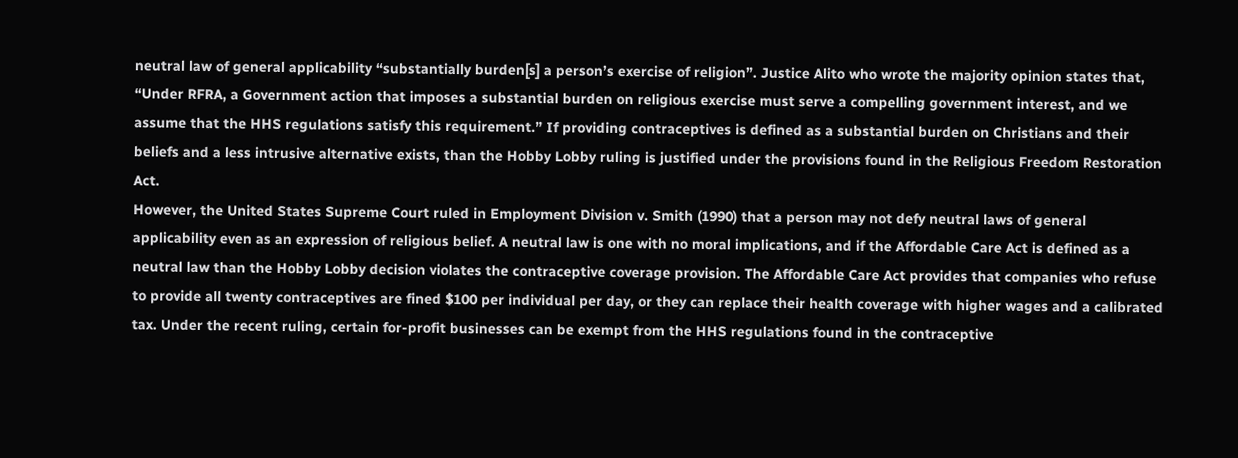neutral law of general applicability “substantially burden[s] a person’s exercise of religion”. Justice Alito who wrote the majority opinion states that, “Under RFRA, a Government action that imposes a substantial burden on religious exercise must serve a compelling government interest, and we assume that the HHS regulations satisfy this requirement.” If providing contraceptives is defined as a substantial burden on Christians and their beliefs and a less intrusive alternative exists, than the Hobby Lobby ruling is justified under the provisions found in the Religious Freedom Restoration Act.
However, the United States Supreme Court ruled in Employment Division v. Smith (1990) that a person may not defy neutral laws of general applicability even as an expression of religious belief. A neutral law is one with no moral implications, and if the Affordable Care Act is defined as a neutral law than the Hobby Lobby decision violates the contraceptive coverage provision. The Affordable Care Act provides that companies who refuse to provide all twenty contraceptives are fined $100 per individual per day, or they can replace their health coverage with higher wages and a calibrated tax. Under the recent ruling, certain for-profit businesses can be exempt from the HHS regulations found in the contraceptive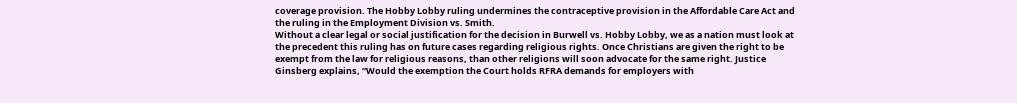coverage provision. The Hobby Lobby ruling undermines the contraceptive provision in the Affordable Care Act and the ruling in the Employment Division vs. Smith.
Without a clear legal or social justification for the decision in Burwell vs. Hobby Lobby, we as a nation must look at the precedent this ruling has on future cases regarding religious rights. Once Christians are given the right to be exempt from the law for religious reasons, than other religions will soon advocate for the same right. Justice Ginsberg explains, “Would the exemption the Court holds RFRA demands for employers with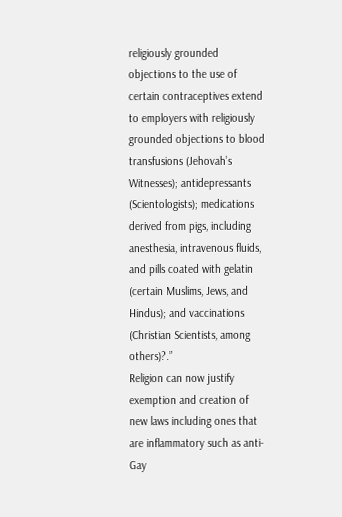religiously grounded objections to the use of certain contraceptives extend to employers with religiously grounded objections to blood transfusions (Jehovah’s Witnesses); antidepressants (Scientologists); medications derived from pigs, including anesthesia, intravenous fluids, and pills coated with gelatin (certain Muslims, Jews, and Hindus); and vaccinations (Christian Scientists, among others)?.”
Religion can now justify exemption and creation of new laws including ones that are inflammatory such as anti-Gay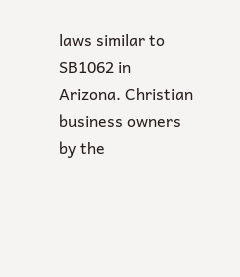laws similar to SB1062 in Arizona. Christian business owners by the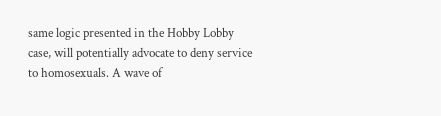same logic presented in the Hobby Lobby case, will potentially advocate to deny service to homosexuals. A wave of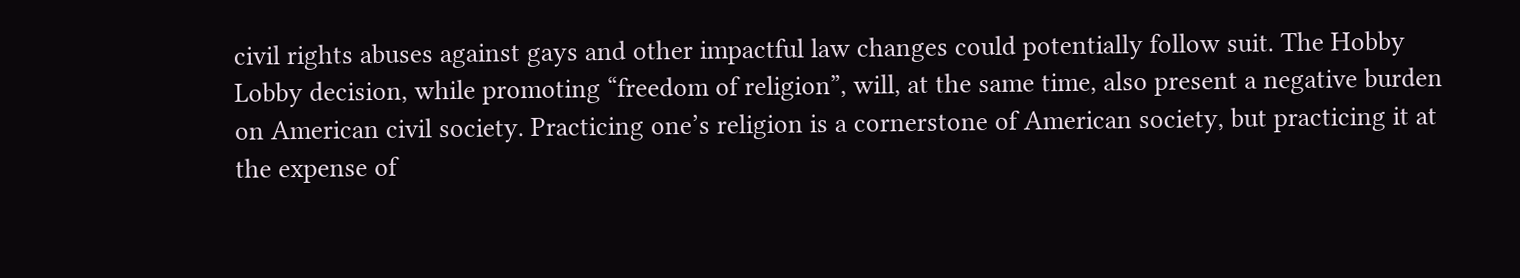civil rights abuses against gays and other impactful law changes could potentially follow suit. The Hobby Lobby decision, while promoting “freedom of religion”, will, at the same time, also present a negative burden on American civil society. Practicing one’s religion is a cornerstone of American society, but practicing it at the expense of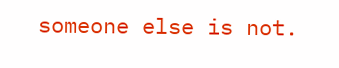someone else is not.